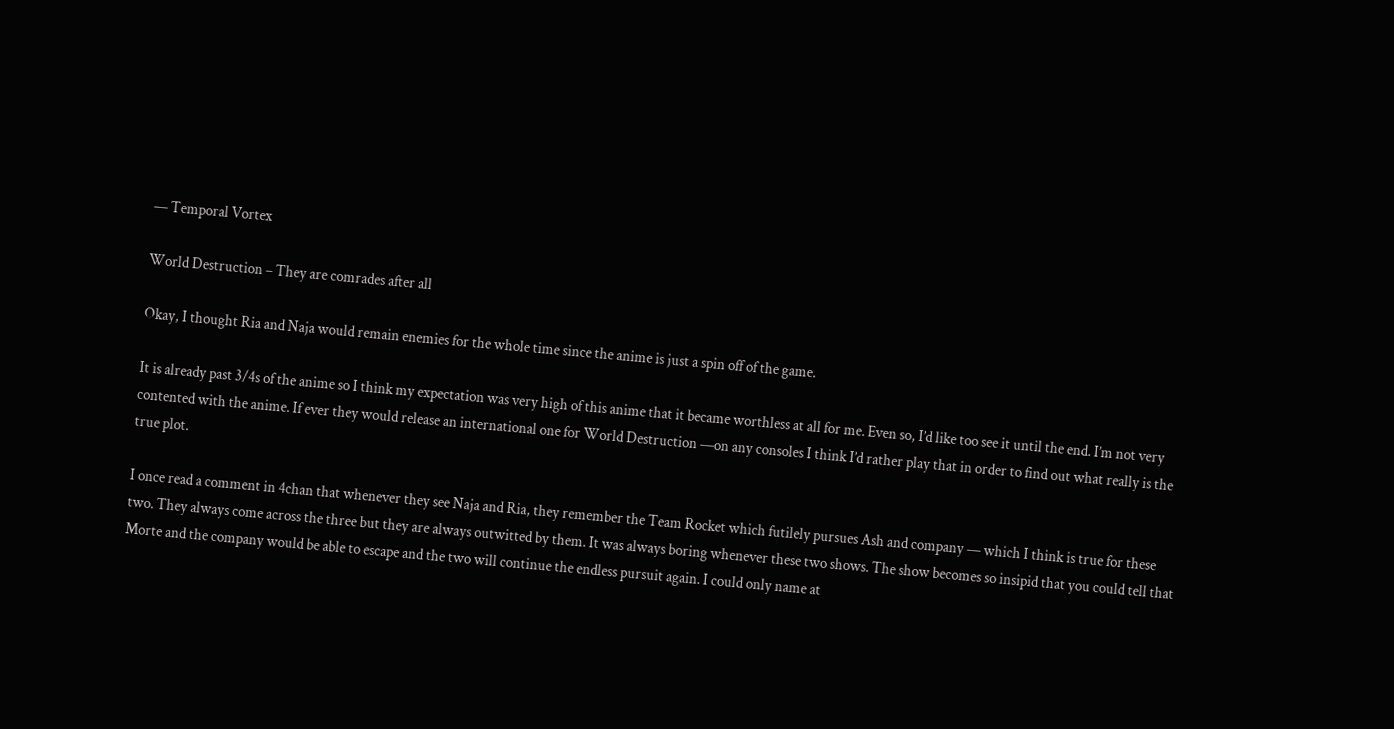— Temporal Vortex

World Destruction – They are comrades after all

Okay, I thought Ria and Naja would remain enemies for the whole time since the anime is just a spin off of the game.

It is already past 3/4s of the anime so I think my expectation was very high of this anime that it became worthless at all for me. Even so, I’d like too see it until the end. I’m not very contented with the anime. If ever they would release an international one for World Destruction —on any consoles I think I’d rather play that in order to find out what really is the true plot.

I once read a comment in 4chan that whenever they see Naja and Ria, they remember the Team Rocket which futilely pursues Ash and company — which I think is true for these two. They always come across the three but they are always outwitted by them. It was always boring whenever these two shows. The show becomes so insipid that you could tell that Morte and the company would be able to escape and the two will continue the endless pursuit again. I could only name at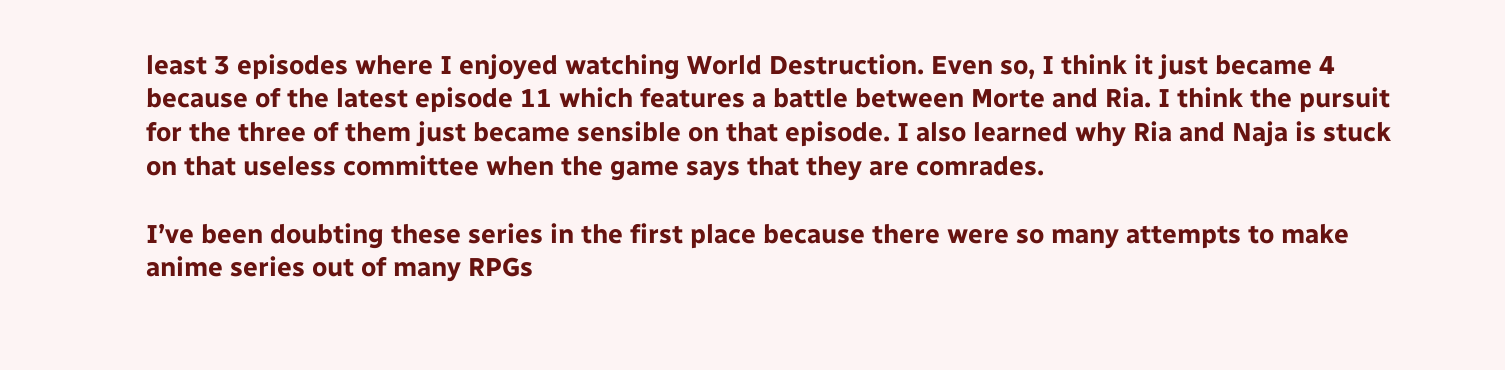least 3 episodes where I enjoyed watching World Destruction. Even so, I think it just became 4 because of the latest episode 11 which features a battle between Morte and Ria. I think the pursuit for the three of them just became sensible on that episode. I also learned why Ria and Naja is stuck on that useless committee when the game says that they are comrades.

I’ve been doubting these series in the first place because there were so many attempts to make anime series out of many RPGs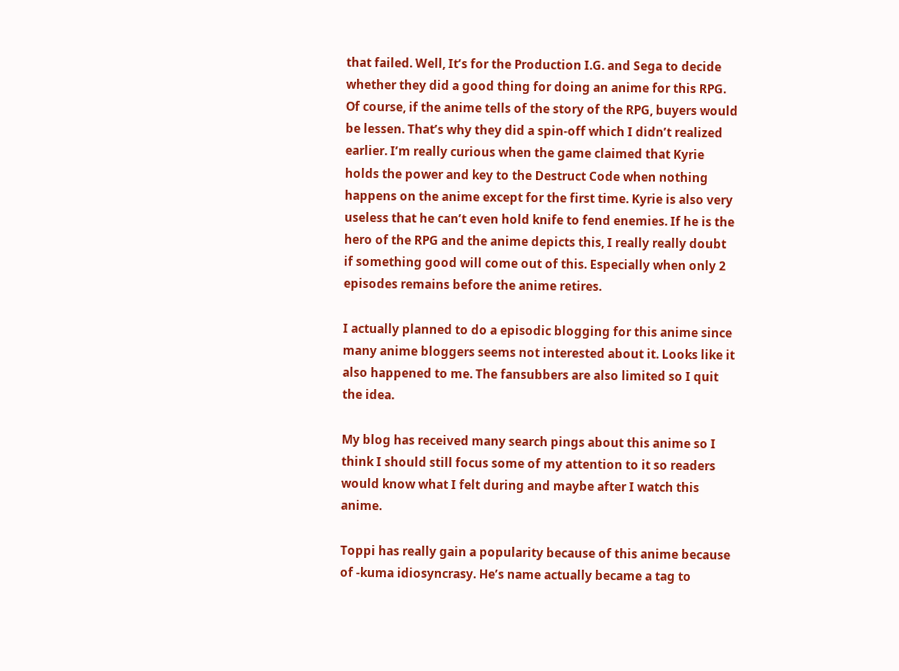that failed. Well, It’s for the Production I.G. and Sega to decide whether they did a good thing for doing an anime for this RPG. Of course, if the anime tells of the story of the RPG, buyers would be lessen. That’s why they did a spin-off which I didn’t realized earlier. I’m really curious when the game claimed that Kyrie holds the power and key to the Destruct Code when nothing happens on the anime except for the first time. Kyrie is also very useless that he can’t even hold knife to fend enemies. If he is the hero of the RPG and the anime depicts this, I really really doubt if something good will come out of this. Especially when only 2 episodes remains before the anime retires.

I actually planned to do a episodic blogging for this anime since many anime bloggers seems not interested about it. Looks like it also happened to me. The fansubbers are also limited so I quit the idea.

My blog has received many search pings about this anime so I think I should still focus some of my attention to it so readers would know what I felt during and maybe after I watch this anime.

Toppi has really gain a popularity because of this anime because of -kuma idiosyncrasy. He’s name actually became a tag to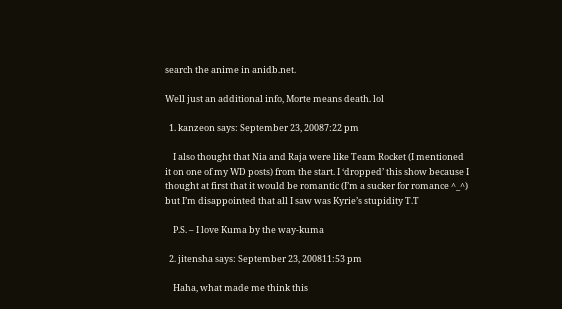search the anime in anidb.net.

Well just an additional info, Morte means death. lol

  1. kanzeon says: September 23, 20087:22 pm

    I also thought that Nia and Raja were like Team Rocket (I mentioned it on one of my WD posts) from the start. I ‘dropped’ this show because I thought at first that it would be romantic (I’m a sucker for romance ^_^) but I’m disappointed that all I saw was Kyrie’s stupidity T.T

    P.S. – I love Kuma by the way-kuma

  2. jitensha says: September 23, 200811:53 pm

    Haha, what made me think this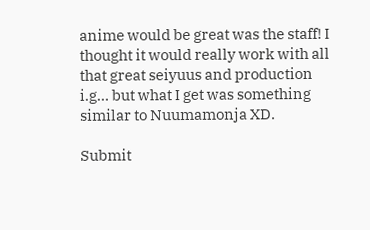anime would be great was the staff! I thought it would really work with all that great seiyuus and production i.g… but what I get was something similar to Nuumamonja XD.

Submit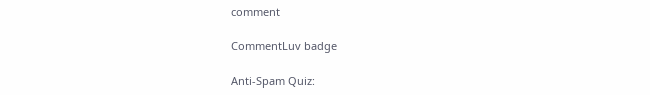comment

CommentLuv badge

Anti-Spam Quiz: